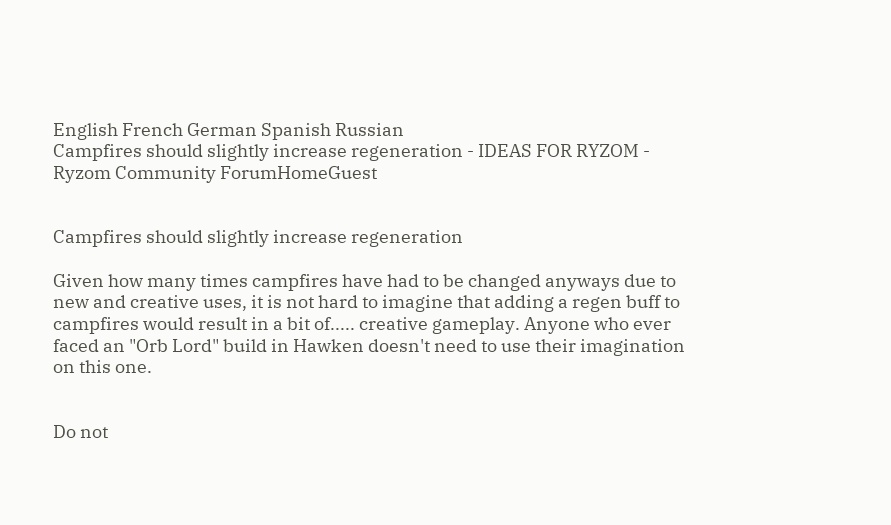English French German Spanish Russian
Campfires should slightly increase regeneration - IDEAS FOR RYZOM - Ryzom Community ForumHomeGuest


Campfires should slightly increase regeneration

Given how many times campfires have had to be changed anyways due to new and creative uses, it is not hard to imagine that adding a regen buff to campfires would result in a bit of..... creative gameplay. Anyone who ever faced an "Orb Lord" build in Hawken doesn't need to use their imagination on this one.


Do not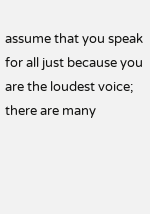assume that you speak for all just because you are the loudest voice; there are many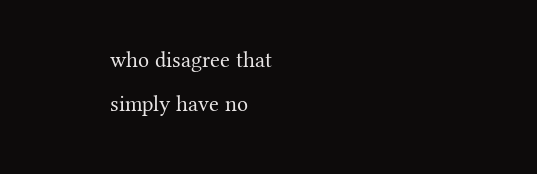who disagree that simply have no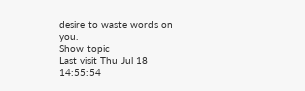desire to waste words on you.
Show topic
Last visit Thu Jul 18 14:55:54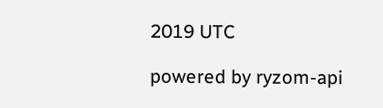2019 UTC

powered by ryzom-api